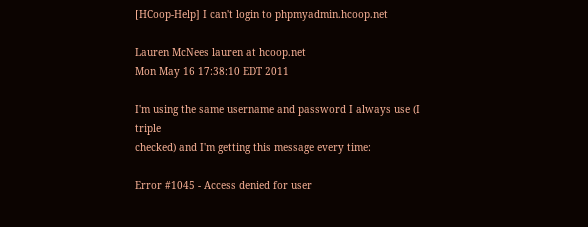[HCoop-Help] I can't login to phpmyadmin.hcoop.net

Lauren McNees lauren at hcoop.net
Mon May 16 17:38:10 EDT 2011

I'm using the same username and password I always use (I triple
checked) and I'm getting this message every time:

Error #1045 - Access denied for user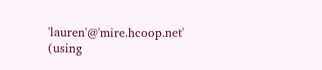'lauren'@'mire.hcoop.net' (using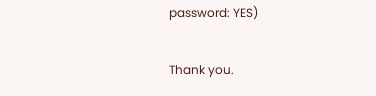password: YES)

Thank you.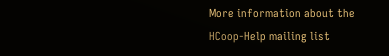More information about the HCoop-Help mailing list